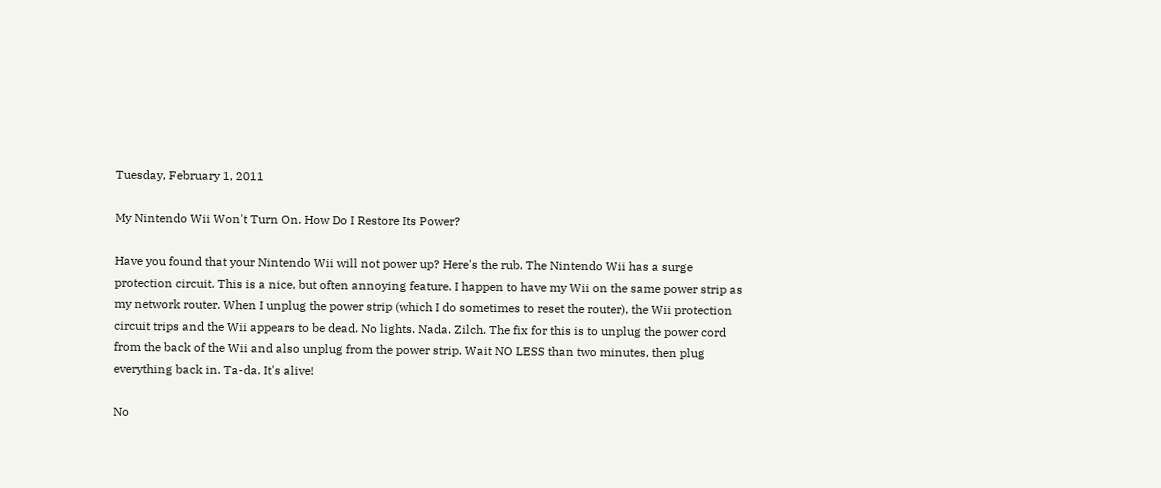Tuesday, February 1, 2011

My Nintendo Wii Won't Turn On. How Do I Restore Its Power?

Have you found that your Nintendo Wii will not power up? Here's the rub. The Nintendo Wii has a surge protection circuit. This is a nice, but often annoying feature. I happen to have my Wii on the same power strip as my network router. When I unplug the power strip (which I do sometimes to reset the router), the Wii protection circuit trips and the Wii appears to be dead. No lights. Nada. Zilch. The fix for this is to unplug the power cord from the back of the Wii and also unplug from the power strip. Wait NO LESS than two minutes, then plug everything back in. Ta-da. It's alive!

No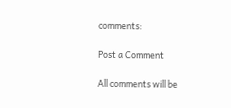comments:

Post a Comment

All comments will be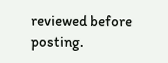reviewed before posting.